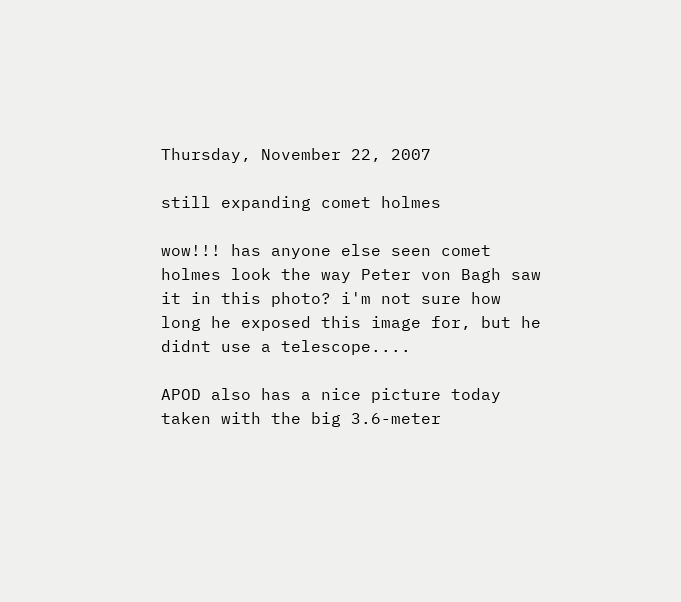Thursday, November 22, 2007

still expanding comet holmes

wow!!! has anyone else seen comet holmes look the way Peter von Bagh saw it in this photo? i'm not sure how long he exposed this image for, but he didnt use a telescope....

APOD also has a nice picture today taken with the big 3.6-meter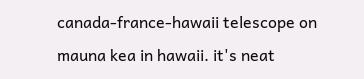canada-france-hawaii telescope on mauna kea in hawaii. it's neat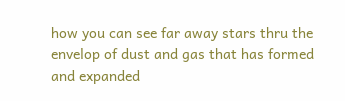how you can see far away stars thru the envelop of dust and gas that has formed and expanded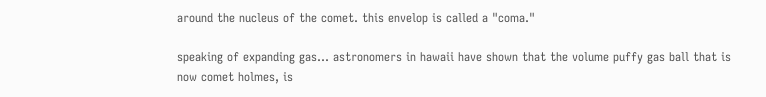around the nucleus of the comet. this envelop is called a "coma."

speaking of expanding gas... astronomers in hawaii have shown that the volume puffy gas ball that is now comet holmes, is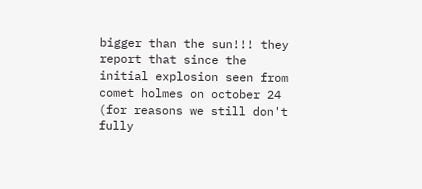bigger than the sun!!! they report that since the initial explosion seen from comet holmes on october 24 (for reasons we still don't fully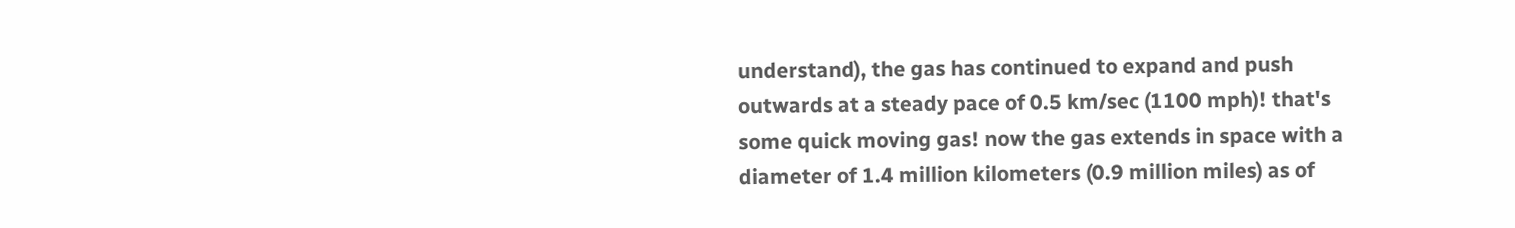understand), the gas has continued to expand and push outwards at a steady pace of 0.5 km/sec (1100 mph)! that's some quick moving gas! now the gas extends in space with a diameter of 1.4 million kilometers (0.9 million miles) as of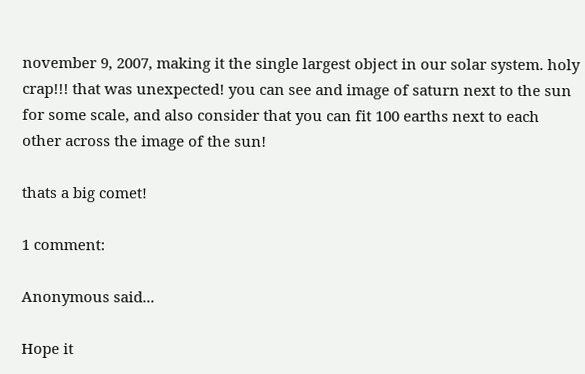november 9, 2007, making it the single largest object in our solar system. holy crap!!! that was unexpected! you can see and image of saturn next to the sun for some scale, and also consider that you can fit 100 earths next to each other across the image of the sun!

thats a big comet!

1 comment:

Anonymous said...

Hope it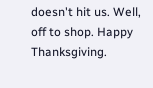doesn't hit us. Well, off to shop. Happy Thanksgiving.